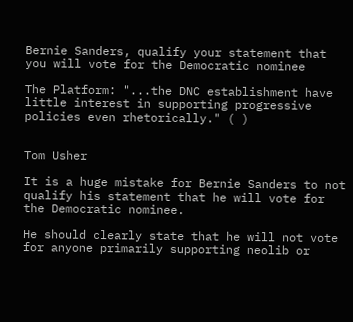Bernie Sanders, qualify your statement that you will vote for the Democratic nominee

The Platform: "...the DNC establishment have little interest in supporting progressive policies even rhetorically." ( )


Tom Usher

It is a huge mistake for Bernie Sanders to not qualify his statement that he will vote for the Democratic nominee.

He should clearly state that he will not vote for anyone primarily supporting neolib or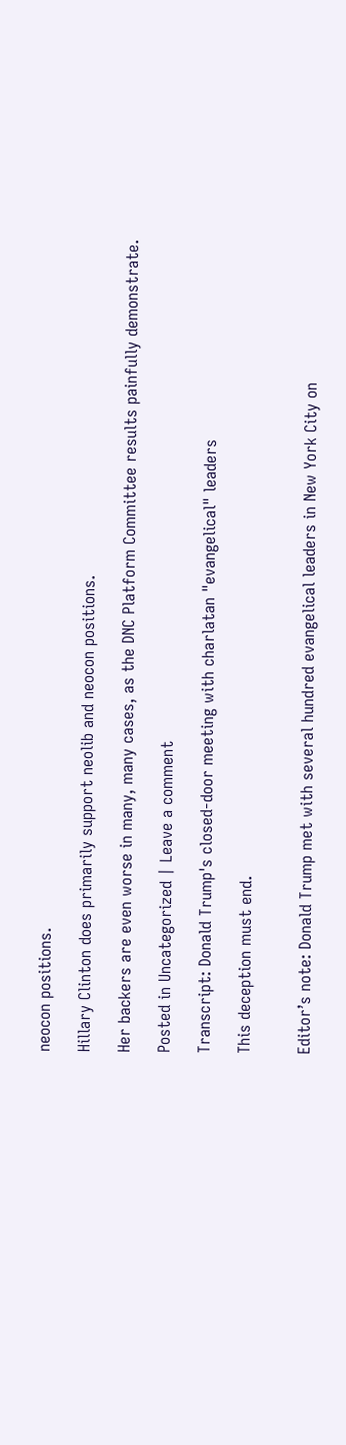neocon positions.

Hillary Clinton does primarily support neolib and neocon positions.

Her backers are even worse in many, many cases, as the DNC Platform Committee results painfully demonstrate.

Posted in Uncategorized | Leave a comment

Transcript: Donald Trump's closed-door meeting with charlatan "evangelical" leaders

This deception must end.


Editor’s note: Donald Trump met with several hundred evangelical leaders in New York City on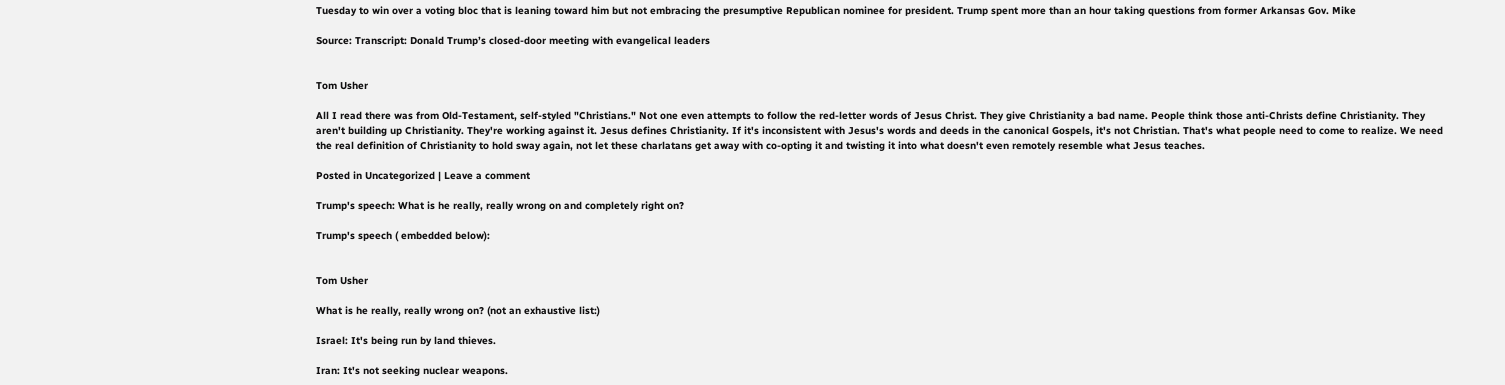Tuesday to win over a voting bloc that is leaning toward him but not embracing the presumptive Republican nominee for president. Trump spent more than an hour taking questions from former Arkansas Gov. Mike

Source: Transcript: Donald Trump’s closed-door meeting with evangelical leaders


Tom Usher

All I read there was from Old-Testament, self-styled "Christians." Not one even attempts to follow the red-letter words of Jesus Christ. They give Christianity a bad name. People think those anti-Christs define Christianity. They aren't building up Christianity. They're working against it. Jesus defines Christianity. If it's inconsistent with Jesus's words and deeds in the canonical Gospels, it's not Christian. That's what people need to come to realize. We need the real definition of Christianity to hold sway again, not let these charlatans get away with co-opting it and twisting it into what doesn't even remotely resemble what Jesus teaches.

Posted in Uncategorized | Leave a comment

Trump's speech: What is he really, really wrong on and completely right on?

Trump's speech ( embedded below):


Tom Usher

What is he really, really wrong on? (not an exhaustive list:)

Israel: It's being run by land thieves.

Iran: It's not seeking nuclear weapons.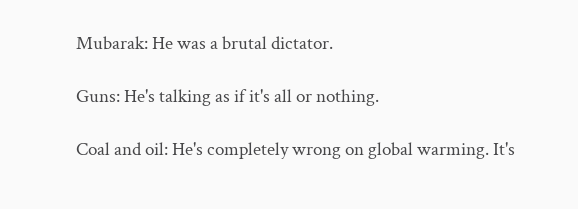Mubarak: He was a brutal dictator.

Guns: He's talking as if it's all or nothing.

Coal and oil: He's completely wrong on global warming. It's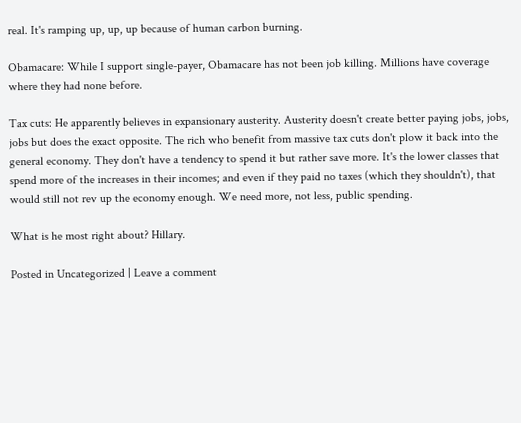real. It's ramping up, up, up because of human carbon burning.

Obamacare: While I support single-payer, Obamacare has not been job killing. Millions have coverage where they had none before.

Tax cuts: He apparently believes in expansionary austerity. Austerity doesn't create better paying jobs, jobs, jobs but does the exact opposite. The rich who benefit from massive tax cuts don't plow it back into the general economy. They don't have a tendency to spend it but rather save more. It's the lower classes that spend more of the increases in their incomes; and even if they paid no taxes (which they shouldn't), that would still not rev up the economy enough. We need more, not less, public spending.

What is he most right about? Hillary.

Posted in Uncategorized | Leave a comment